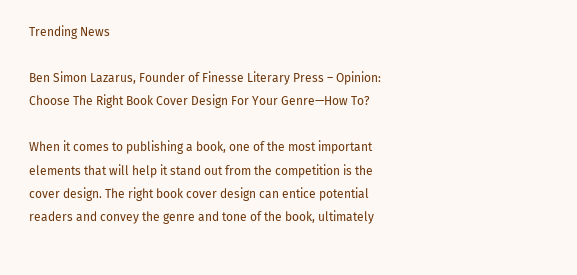Trending News

Ben Simon Lazarus, Founder of Finesse Literary Press – Opinion: Choose The Right Book Cover Design For Your Genre—How To?

When it comes to publishing a book, one of the most important elements that will help it stand out from the competition is the cover design. The right book cover design can entice potential readers and convey the genre and tone of the book, ultimately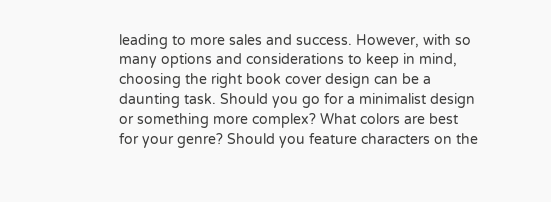leading to more sales and success. However, with so many options and considerations to keep in mind, choosing the right book cover design can be a daunting task. Should you go for a minimalist design or something more complex? What colors are best for your genre? Should you feature characters on the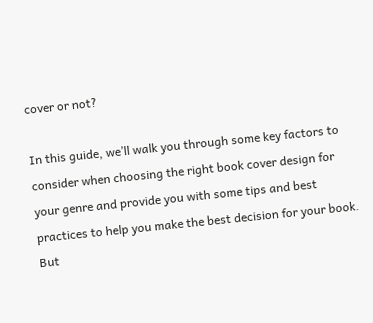cover or not?

In this guide, we’ll walk you through some key factors to consider when choosing the right book cover design for your genre and provide you with some tips and best practices to help you make the best decision for your book. But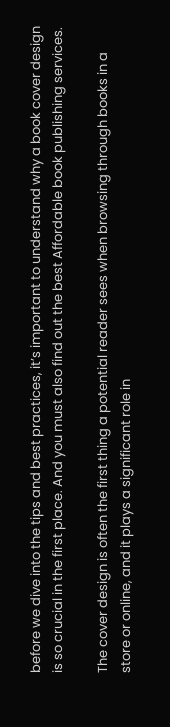before we dive into the tips and best practices, it’s important to understand why a book cover design is so crucial in the first place. And you must also find out the best Affordable book publishing services.

The cover design is often the first thing a potential reader sees when browsing through books in a store or online, and it plays a significant role in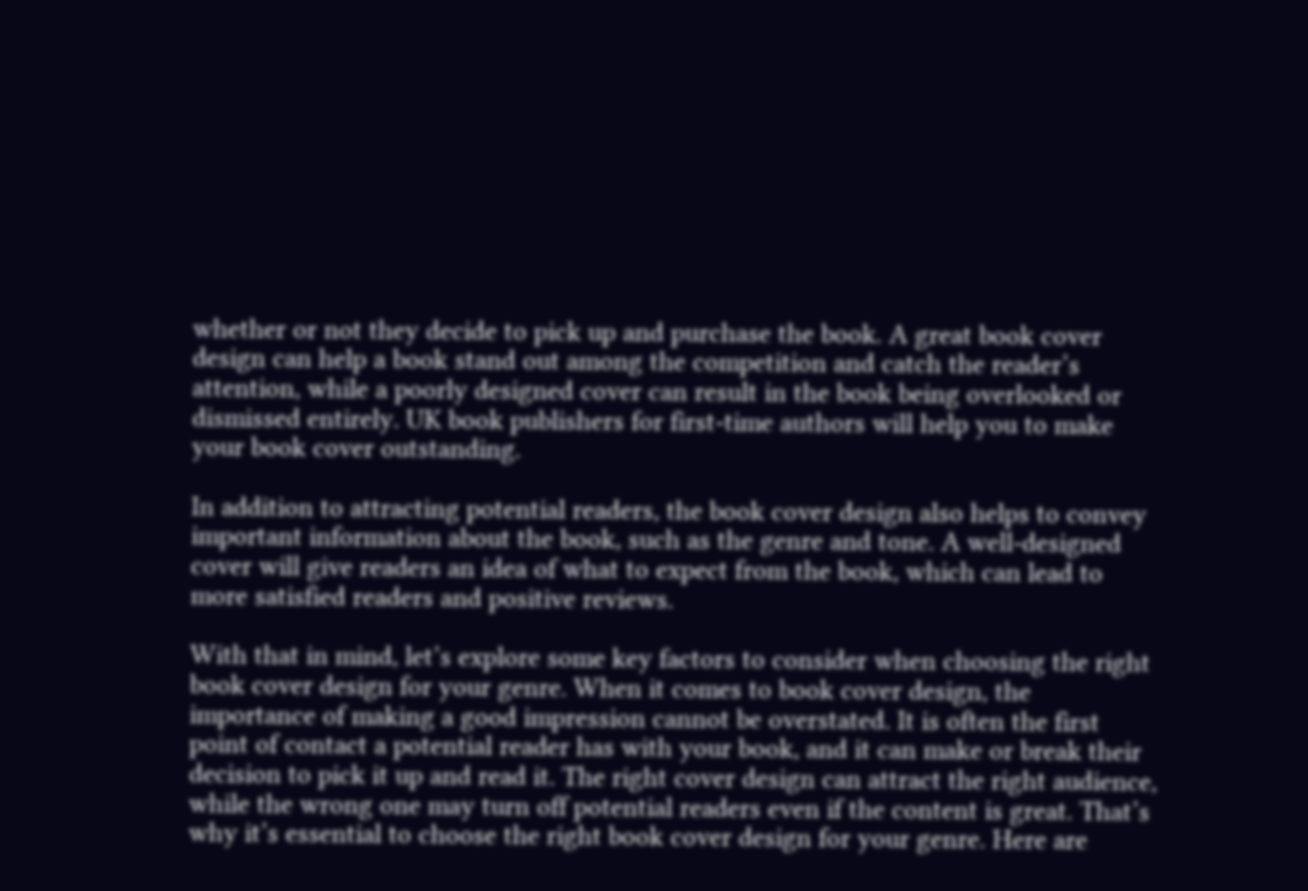whether or not they decide to pick up and purchase the book. A great book cover design can help a book stand out among the competition and catch the reader’s attention, while a poorly designed cover can result in the book being overlooked or dismissed entirely. UK book publishers for first-time authors will help you to make your book cover outstanding.

In addition to attracting potential readers, the book cover design also helps to convey important information about the book, such as the genre and tone. A well-designed cover will give readers an idea of what to expect from the book, which can lead to more satisfied readers and positive reviews.

With that in mind, let’s explore some key factors to consider when choosing the right book cover design for your genre. When it comes to book cover design, the importance of making a good impression cannot be overstated. It is often the first point of contact a potential reader has with your book, and it can make or break their decision to pick it up and read it. The right cover design can attract the right audience, while the wrong one may turn off potential readers even if the content is great. That’s why it’s essential to choose the right book cover design for your genre. Here are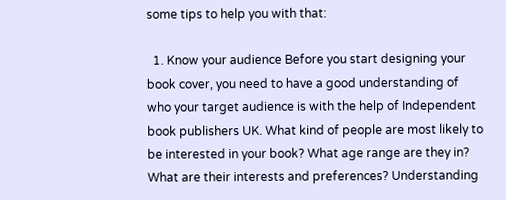some tips to help you with that:

  1. Know your audience Before you start designing your book cover, you need to have a good understanding of who your target audience is with the help of Independent book publishers UK. What kind of people are most likely to be interested in your book? What age range are they in? What are their interests and preferences? Understanding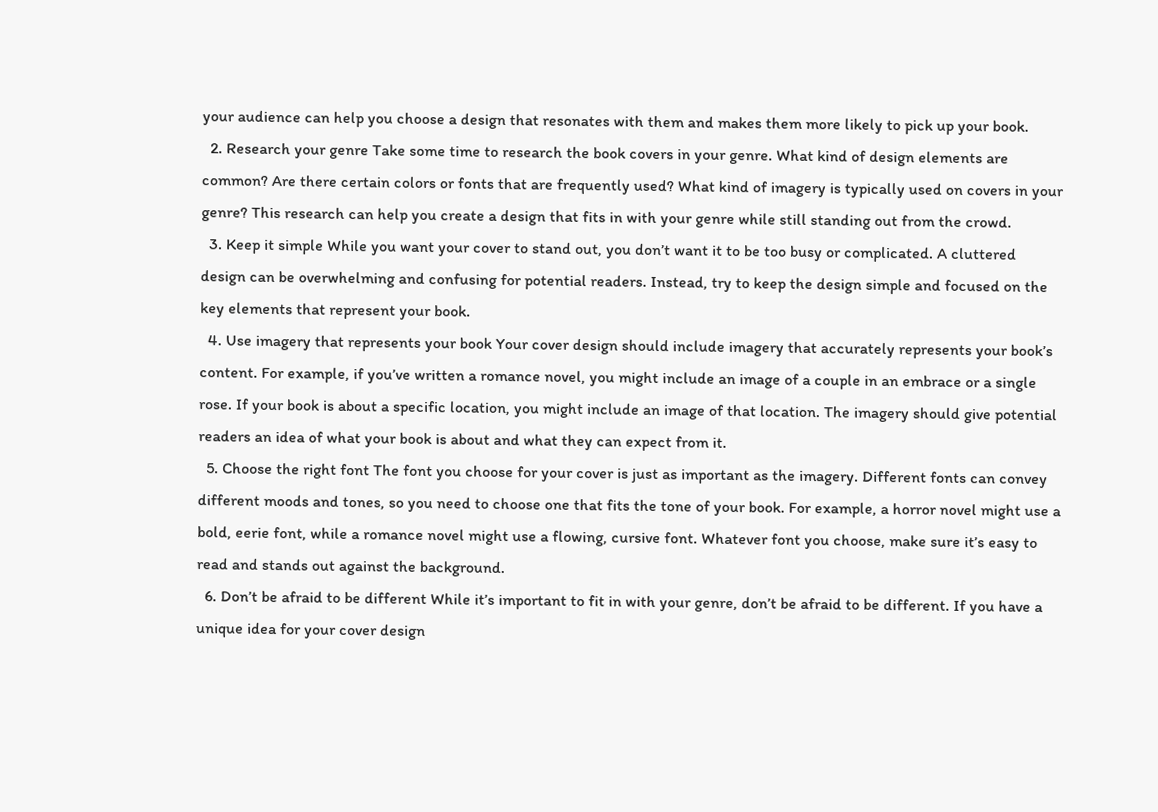your audience can help you choose a design that resonates with them and makes them more likely to pick up your book.
  2. Research your genre Take some time to research the book covers in your genre. What kind of design elements are common? Are there certain colors or fonts that are frequently used? What kind of imagery is typically used on covers in your genre? This research can help you create a design that fits in with your genre while still standing out from the crowd.
  3. Keep it simple While you want your cover to stand out, you don’t want it to be too busy or complicated. A cluttered design can be overwhelming and confusing for potential readers. Instead, try to keep the design simple and focused on the key elements that represent your book.
  4. Use imagery that represents your book Your cover design should include imagery that accurately represents your book’s content. For example, if you’ve written a romance novel, you might include an image of a couple in an embrace or a single rose. If your book is about a specific location, you might include an image of that location. The imagery should give potential readers an idea of what your book is about and what they can expect from it.
  5. Choose the right font The font you choose for your cover is just as important as the imagery. Different fonts can convey different moods and tones, so you need to choose one that fits the tone of your book. For example, a horror novel might use a bold, eerie font, while a romance novel might use a flowing, cursive font. Whatever font you choose, make sure it’s easy to read and stands out against the background.
  6. Don’t be afraid to be different While it’s important to fit in with your genre, don’t be afraid to be different. If you have a unique idea for your cover design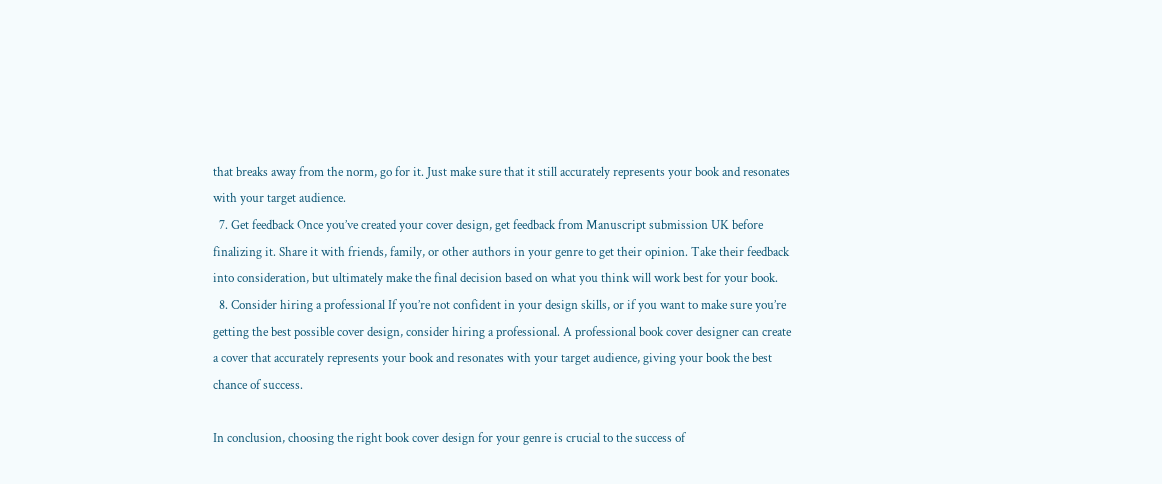that breaks away from the norm, go for it. Just make sure that it still accurately represents your book and resonates with your target audience.
  7. Get feedback Once you’ve created your cover design, get feedback from Manuscript submission UK before finalizing it. Share it with friends, family, or other authors in your genre to get their opinion. Take their feedback into consideration, but ultimately make the final decision based on what you think will work best for your book.
  8. Consider hiring a professional If you’re not confident in your design skills, or if you want to make sure you’re getting the best possible cover design, consider hiring a professional. A professional book cover designer can create a cover that accurately represents your book and resonates with your target audience, giving your book the best chance of success.

In conclusion, choosing the right book cover design for your genre is crucial to the success of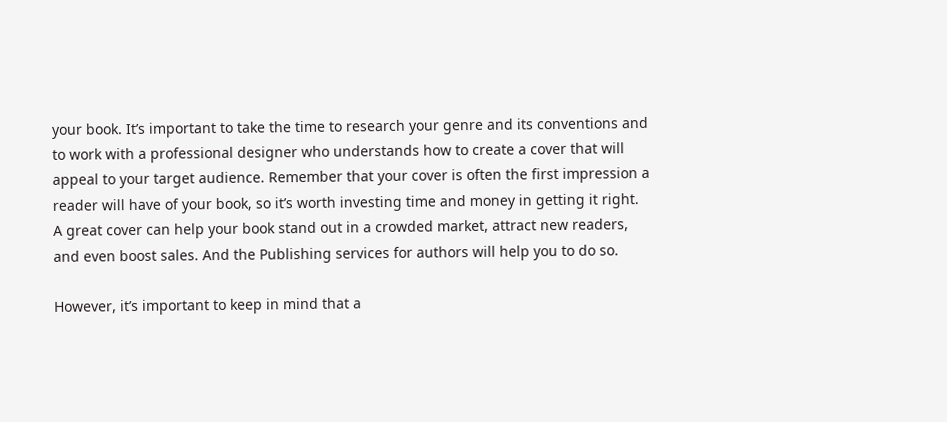your book. It’s important to take the time to research your genre and its conventions and to work with a professional designer who understands how to create a cover that will appeal to your target audience. Remember that your cover is often the first impression a reader will have of your book, so it’s worth investing time and money in getting it right. A great cover can help your book stand out in a crowded market, attract new readers, and even boost sales. And the Publishing services for authors will help you to do so.

However, it’s important to keep in mind that a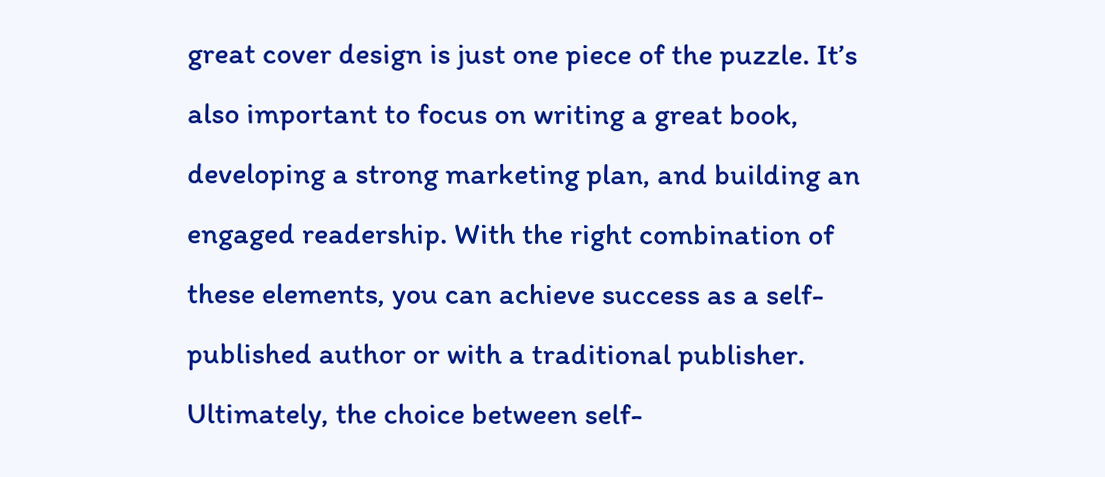great cover design is just one piece of the puzzle. It’s also important to focus on writing a great book, developing a strong marketing plan, and building an engaged readership. With the right combination of these elements, you can achieve success as a self-published author or with a traditional publisher. Ultimately, the choice between self-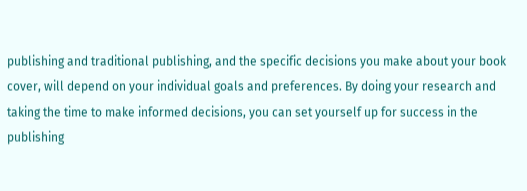publishing and traditional publishing, and the specific decisions you make about your book cover, will depend on your individual goals and preferences. By doing your research and taking the time to make informed decisions, you can set yourself up for success in the publishing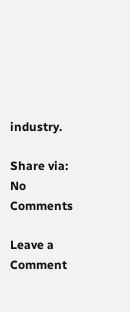industry.

Share via:
No Comments

Leave a Comment